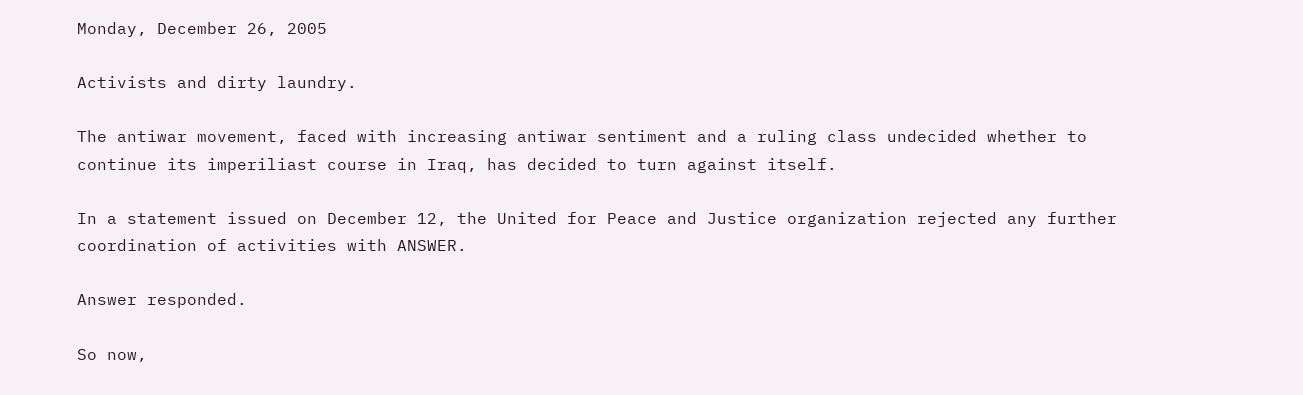Monday, December 26, 2005

Activists and dirty laundry.

The antiwar movement, faced with increasing antiwar sentiment and a ruling class undecided whether to continue its imperiliast course in Iraq, has decided to turn against itself.

In a statement issued on December 12, the United for Peace and Justice organization rejected any further coordination of activities with ANSWER.

Answer responded.

So now,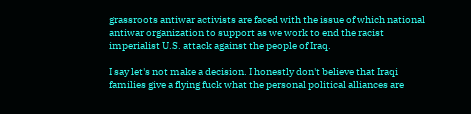grassroots antiwar activists are faced with the issue of which national antiwar organization to support as we work to end the racist imperialist U.S. attack against the people of Iraq.

I say let's not make a decision. I honestly don't believe that Iraqi families give a flying fuck what the personal political alliances are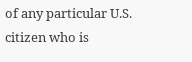of any particular U.S. citizen who is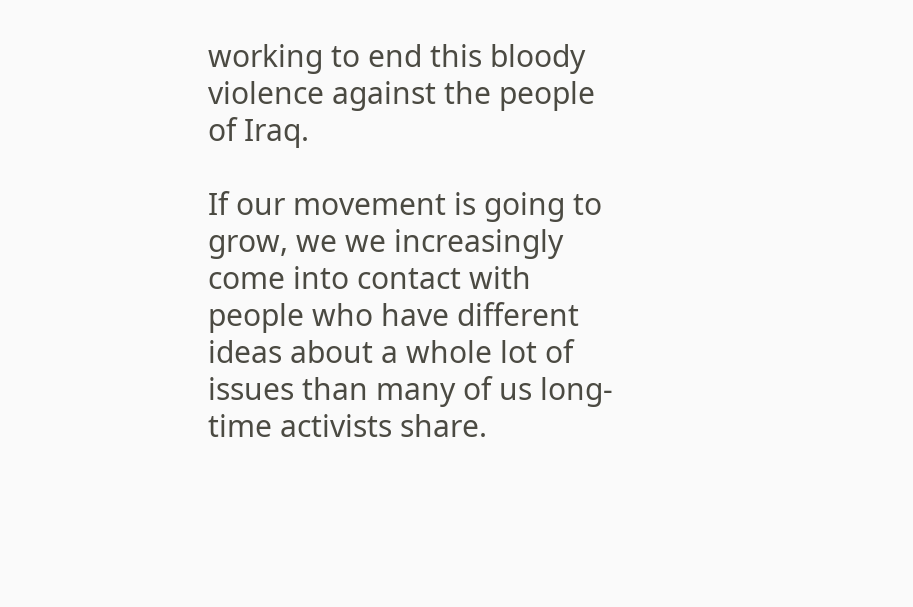working to end this bloody violence against the people of Iraq.

If our movement is going to grow, we we increasingly come into contact with people who have different ideas about a whole lot of issues than many of us long-time activists share.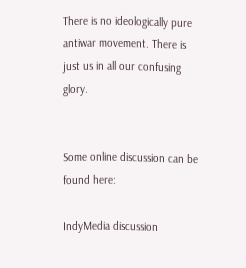There is no ideologically pure antiwar movement. There is just us in all our confusing glory.


Some online discussion can be found here:

IndyMedia discussion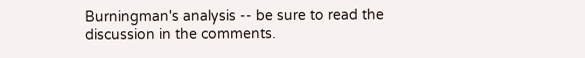Burningman's analysis -- be sure to read the discussion in the comments.